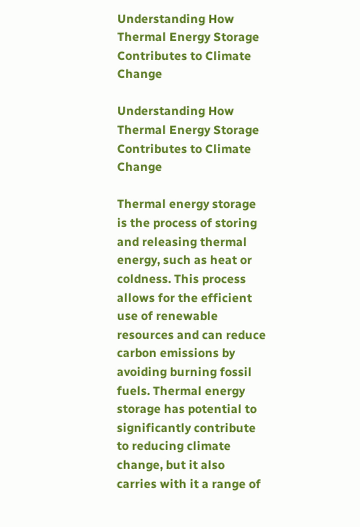Understanding How Thermal Energy Storage Contributes to Climate Change

Understanding How Thermal Energy Storage Contributes to Climate Change

Thermal energy storage is the process of storing and releasing thermal energy, such as heat or coldness. This process allows for the efficient use of renewable resources and can reduce carbon emissions by avoiding burning fossil fuels. Thermal energy storage has potential to significantly contribute to reducing climate change, but it also carries with it a range of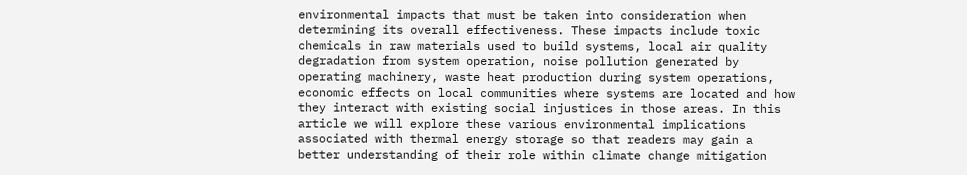environmental impacts that must be taken into consideration when determining its overall effectiveness. These impacts include toxic chemicals in raw materials used to build systems, local air quality degradation from system operation, noise pollution generated by operating machinery, waste heat production during system operations, economic effects on local communities where systems are located and how they interact with existing social injustices in those areas. In this article we will explore these various environmental implications associated with thermal energy storage so that readers may gain a better understanding of their role within climate change mitigation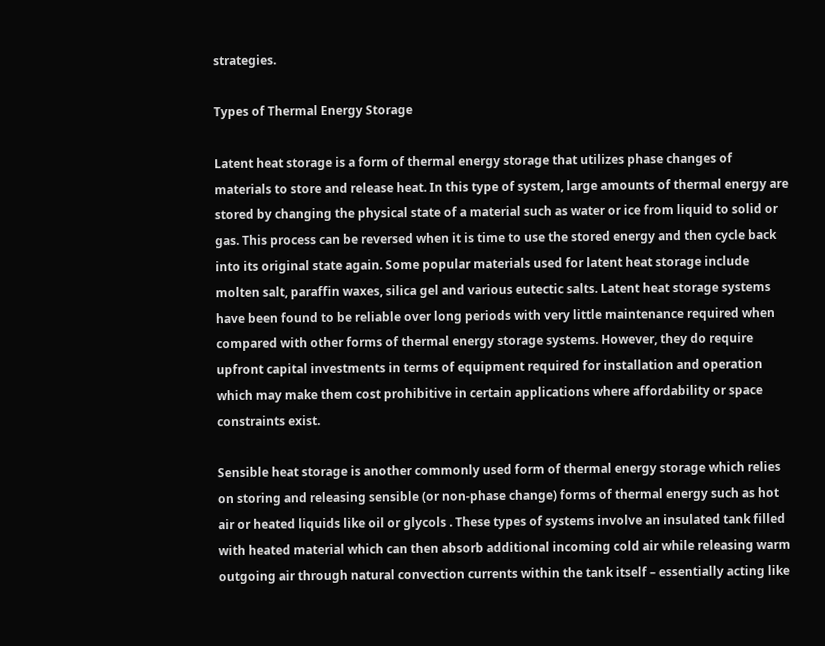strategies.

Types of Thermal Energy Storage

Latent heat storage is a form of thermal energy storage that utilizes phase changes of materials to store and release heat. In this type of system, large amounts of thermal energy are stored by changing the physical state of a material such as water or ice from liquid to solid or gas. This process can be reversed when it is time to use the stored energy and then cycle back into its original state again. Some popular materials used for latent heat storage include molten salt, paraffin waxes, silica gel and various eutectic salts. Latent heat storage systems have been found to be reliable over long periods with very little maintenance required when compared with other forms of thermal energy storage systems. However, they do require upfront capital investments in terms of equipment required for installation and operation which may make them cost prohibitive in certain applications where affordability or space constraints exist.

Sensible heat storage is another commonly used form of thermal energy storage which relies on storing and releasing sensible (or non-phase change) forms of thermal energy such as hot air or heated liquids like oil or glycols . These types of systems involve an insulated tank filled with heated material which can then absorb additional incoming cold air while releasing warm outgoing air through natural convection currents within the tank itself – essentially acting like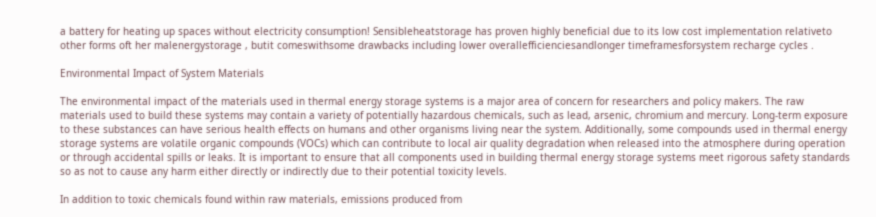a battery for heating up spaces without electricity consumption! Sensibleheatstorage has proven highly beneficial due to its low cost implementation relativeto other forms oft her malenergystorage , butit comeswithsome drawbacks including lower overallefficienciesandlonger timeframesforsystem recharge cycles .

Environmental Impact of System Materials

The environmental impact of the materials used in thermal energy storage systems is a major area of concern for researchers and policy makers. The raw materials used to build these systems may contain a variety of potentially hazardous chemicals, such as lead, arsenic, chromium and mercury. Long-term exposure to these substances can have serious health effects on humans and other organisms living near the system. Additionally, some compounds used in thermal energy storage systems are volatile organic compounds (VOCs) which can contribute to local air quality degradation when released into the atmosphere during operation or through accidental spills or leaks. It is important to ensure that all components used in building thermal energy storage systems meet rigorous safety standards so as not to cause any harm either directly or indirectly due to their potential toxicity levels.

In addition to toxic chemicals found within raw materials, emissions produced from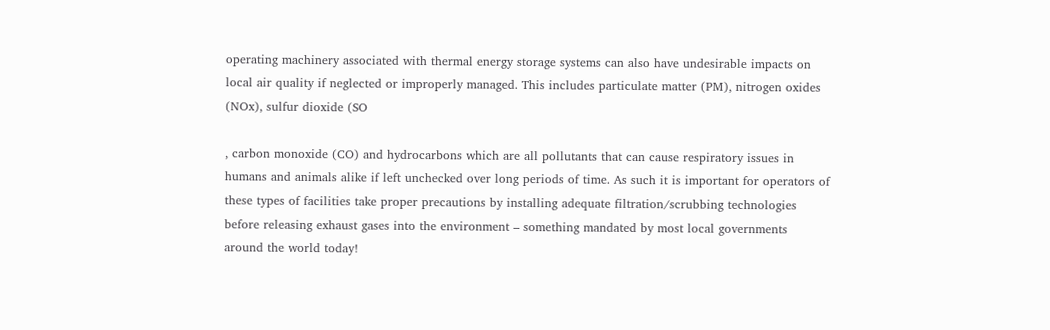operating machinery associated with thermal energy storage systems can also have undesirable impacts on local air quality if neglected or improperly managed. This includes particulate matter (PM), nitrogen oxides (NOx), sulfur dioxide (SO

, carbon monoxide (CO) and hydrocarbons which are all pollutants that can cause respiratory issues in humans and animals alike if left unchecked over long periods of time. As such it is important for operators of these types of facilities take proper precautions by installing adequate filtration/scrubbing technologies before releasing exhaust gases into the environment – something mandated by most local governments around the world today!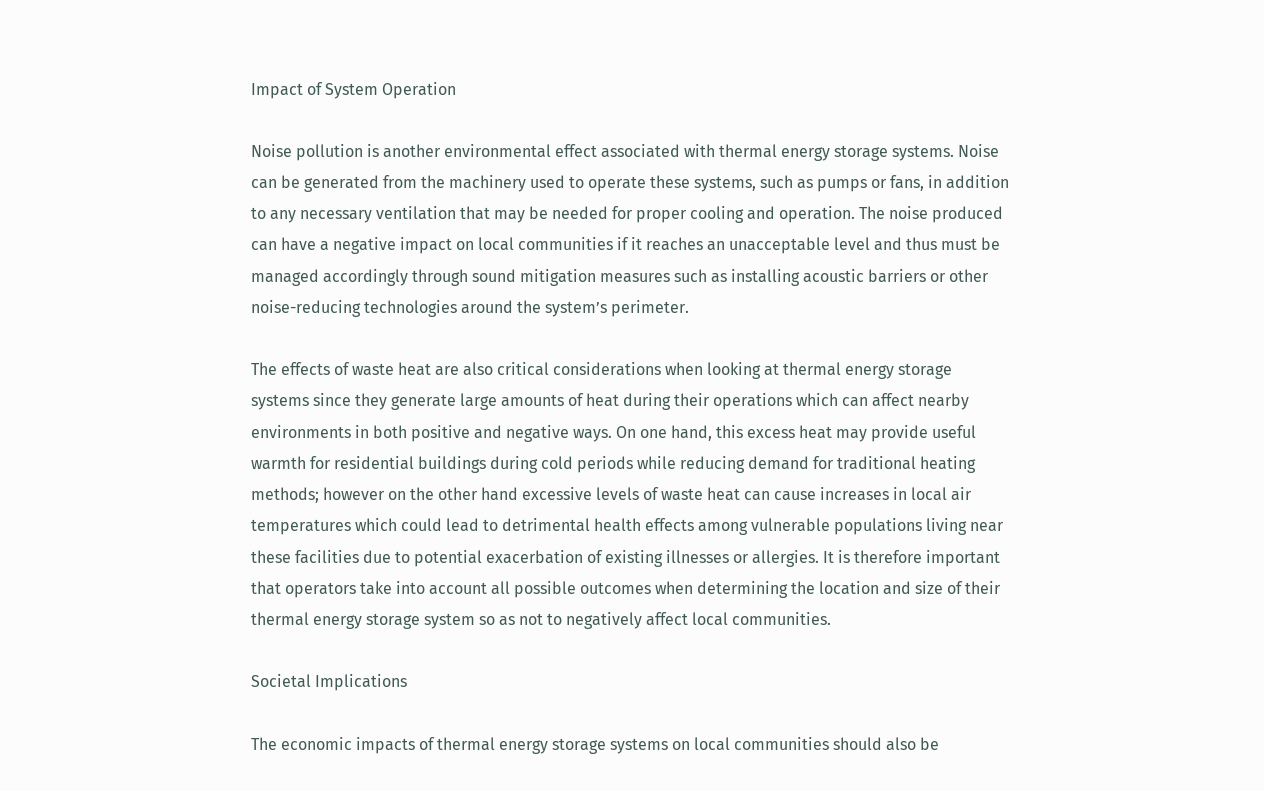Impact of System Operation

Noise pollution is another environmental effect associated with thermal energy storage systems. Noise can be generated from the machinery used to operate these systems, such as pumps or fans, in addition to any necessary ventilation that may be needed for proper cooling and operation. The noise produced can have a negative impact on local communities if it reaches an unacceptable level and thus must be managed accordingly through sound mitigation measures such as installing acoustic barriers or other noise-reducing technologies around the system’s perimeter.

The effects of waste heat are also critical considerations when looking at thermal energy storage systems since they generate large amounts of heat during their operations which can affect nearby environments in both positive and negative ways. On one hand, this excess heat may provide useful warmth for residential buildings during cold periods while reducing demand for traditional heating methods; however on the other hand excessive levels of waste heat can cause increases in local air temperatures which could lead to detrimental health effects among vulnerable populations living near these facilities due to potential exacerbation of existing illnesses or allergies. It is therefore important that operators take into account all possible outcomes when determining the location and size of their thermal energy storage system so as not to negatively affect local communities.

Societal Implications

The economic impacts of thermal energy storage systems on local communities should also be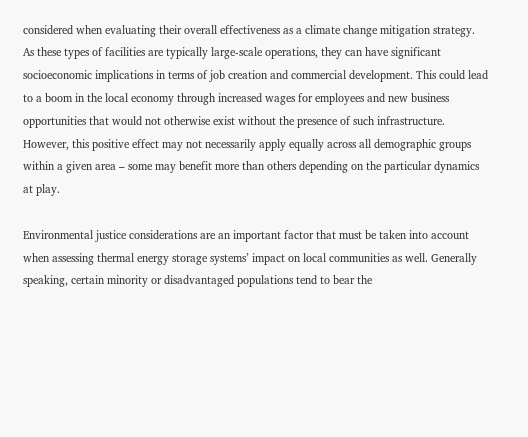considered when evaluating their overall effectiveness as a climate change mitigation strategy. As these types of facilities are typically large-scale operations, they can have significant socioeconomic implications in terms of job creation and commercial development. This could lead to a boom in the local economy through increased wages for employees and new business opportunities that would not otherwise exist without the presence of such infrastructure. However, this positive effect may not necessarily apply equally across all demographic groups within a given area – some may benefit more than others depending on the particular dynamics at play.

Environmental justice considerations are an important factor that must be taken into account when assessing thermal energy storage systems’ impact on local communities as well. Generally speaking, certain minority or disadvantaged populations tend to bear the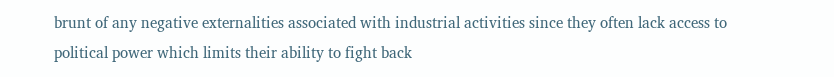brunt of any negative externalities associated with industrial activities since they often lack access to political power which limits their ability to fight back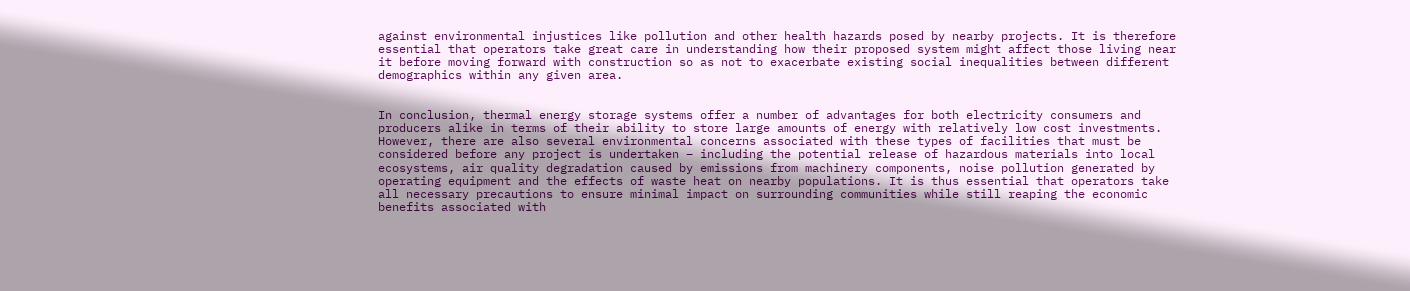against environmental injustices like pollution and other health hazards posed by nearby projects. It is therefore essential that operators take great care in understanding how their proposed system might affect those living near it before moving forward with construction so as not to exacerbate existing social inequalities between different demographics within any given area.


In conclusion, thermal energy storage systems offer a number of advantages for both electricity consumers and producers alike in terms of their ability to store large amounts of energy with relatively low cost investments. However, there are also several environmental concerns associated with these types of facilities that must be considered before any project is undertaken – including the potential release of hazardous materials into local ecosystems, air quality degradation caused by emissions from machinery components, noise pollution generated by operating equipment and the effects of waste heat on nearby populations. It is thus essential that operators take all necessary precautions to ensure minimal impact on surrounding communities while still reaping the economic benefits associated with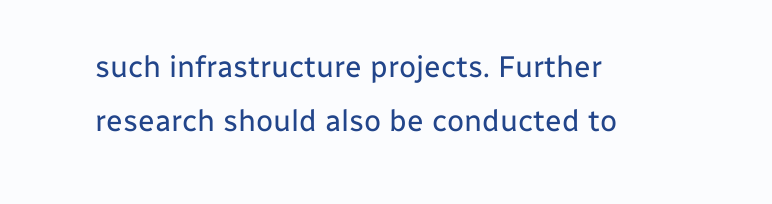such infrastructure projects. Further research should also be conducted to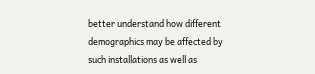better understand how different demographics may be affected by such installations as well as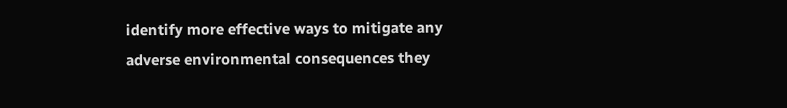identify more effective ways to mitigate any adverse environmental consequences they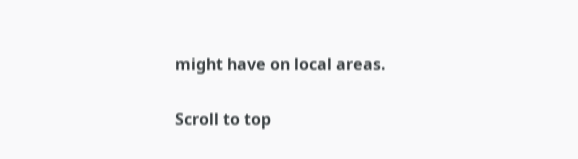might have on local areas.

Scroll to top